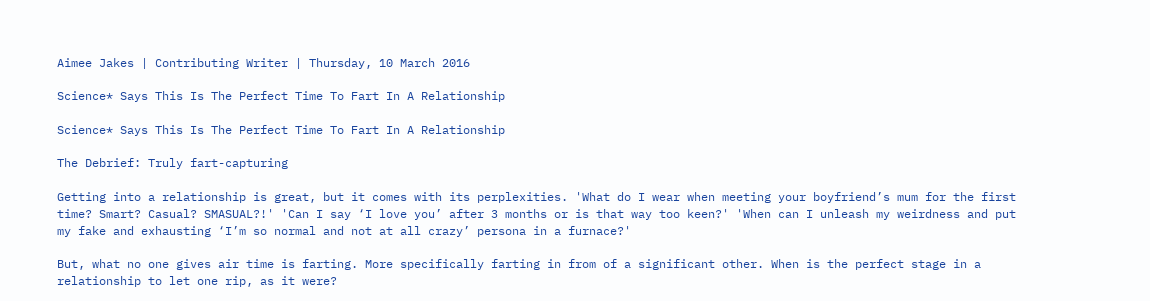Aimee Jakes | Contributing Writer | Thursday, 10 March 2016

Science* Says This Is The Perfect Time To Fart In A Relationship

Science* Says This Is The Perfect Time To Fart In A Relationship

The Debrief: Truly fart-capturing

Getting into a relationship is great, but it comes with its perplexities. 'What do I wear when meeting your boyfriend’s mum for the first time? Smart? Casual? SMASUAL?!' 'Can I say ‘I love you’ after 3 months or is that way too keen?' 'When can I unleash my weirdness and put my fake and exhausting ‘I’m so normal and not at all crazy’ persona in a furnace?'

But, what no one gives air time is farting. More specifically farting in from of a significant other. When is the perfect stage in a relationship to let one rip, as it were?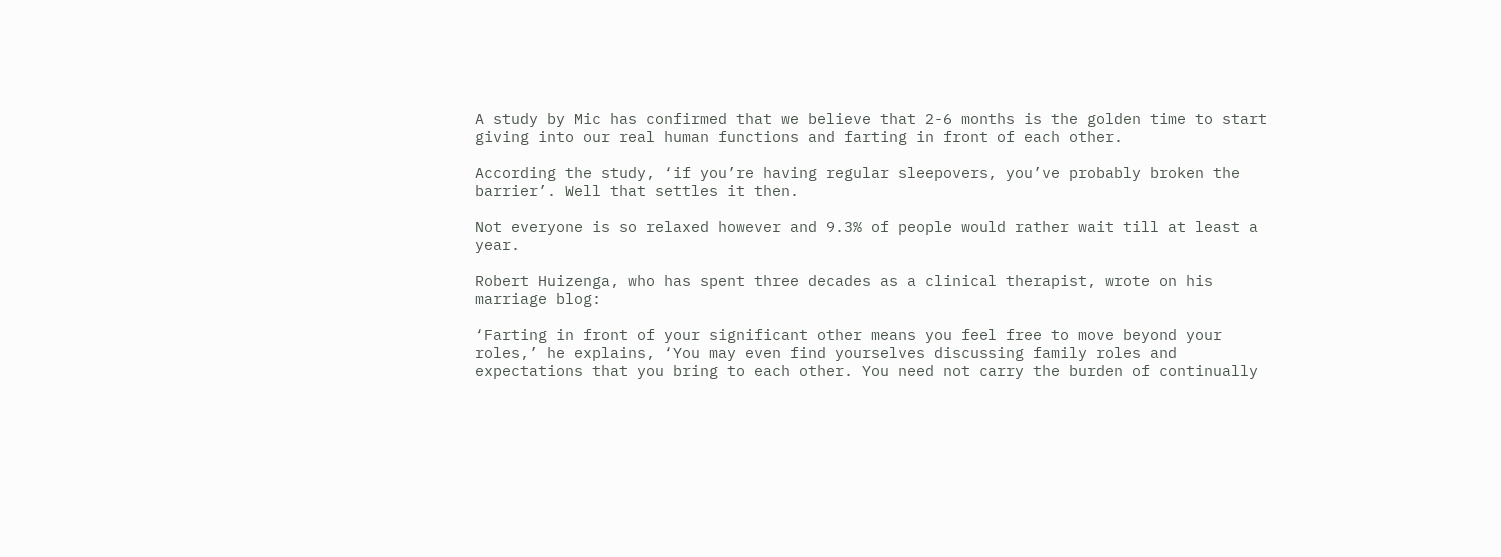A study by Mic has confirmed that we believe that 2-6 months is the golden time to start giving into our real human functions and farting in front of each other.

According the study, ‘if you’re having regular sleepovers, you’ve probably broken the barrier’. Well that settles it then.

Not everyone is so relaxed however and 9.3% of people would rather wait till at least a year.

Robert Huizenga, who has spent three decades as a clinical therapist, wrote on his marriage blog:

‘Farting in front of your significant other means you feel free to move beyond your roles,’ he explains, ‘You may even find yourselves discussing family roles and expectations that you bring to each other. You need not carry the burden of continually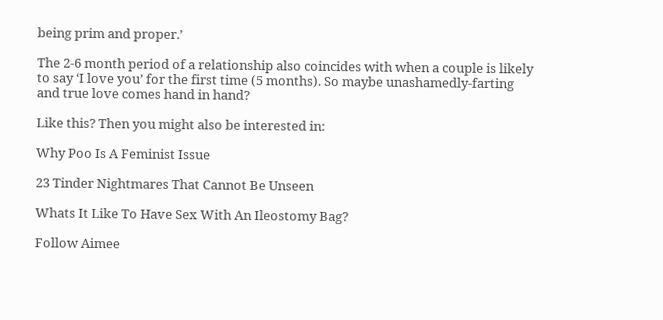being prim and proper.’

The 2-6 month period of a relationship also coincides with when a couple is likely to say ‘I love you’ for the first time (5 months). So maybe unashamedly-farting and true love comes hand in hand?

Like this? Then you might also be interested in:

Why Poo Is A Feminist Issue

23 Tinder Nightmares That Cannot Be Unseen

Whats It Like To Have Sex With An Ileostomy Bag?

Follow Aimee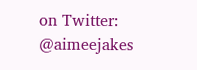on Twitter: @aimeejakes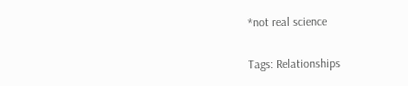*not real science

Tags: Relationships